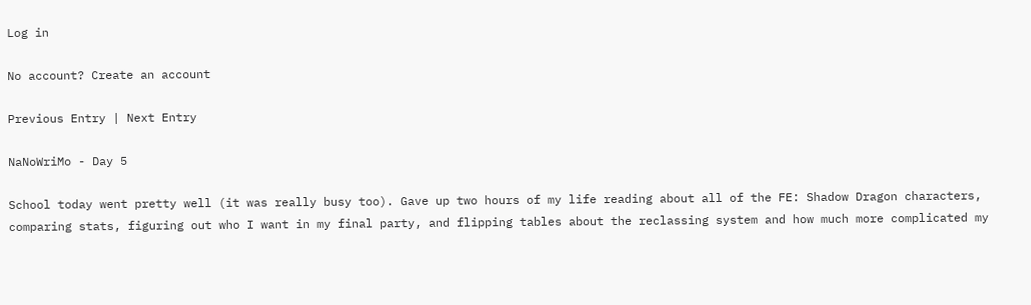Log in

No account? Create an account

Previous Entry | Next Entry

NaNoWriMo - Day 5

School today went pretty well (it was really busy too). Gave up two hours of my life reading about all of the FE: Shadow Dragon characters, comparing stats, figuring out who I want in my final party, and flipping tables about the reclassing system and how much more complicated my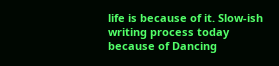life is because of it. Slow-ish writing process today because of Dancing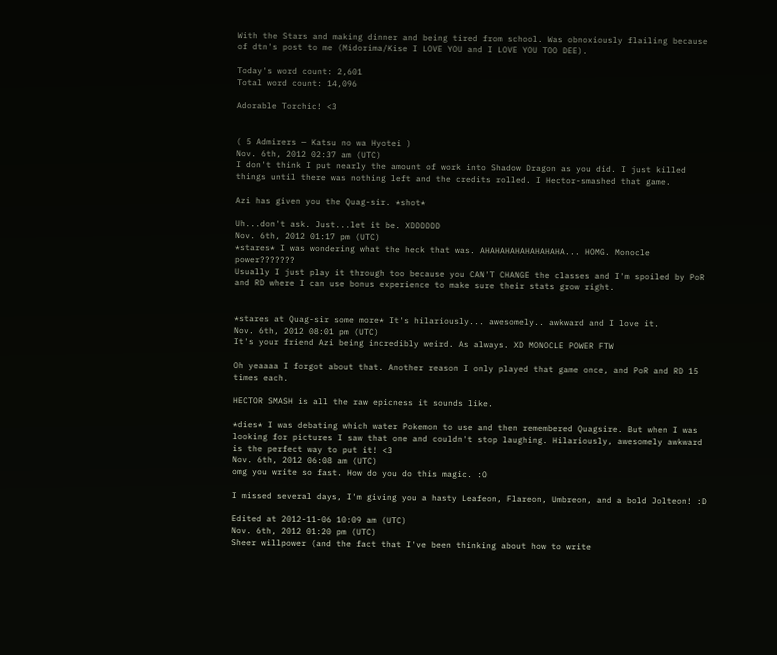With the Stars and making dinner and being tired from school. Was obnoxiously flailing because of dtn's post to me (Midorima/Kise I LOVE YOU and I LOVE YOU TOO DEE).

Today's word count: 2,601
Total word count: 14,096

Adorable Torchic! <3


( 5 Admirers — Katsu no wa Hyotei )
Nov. 6th, 2012 02:37 am (UTC)
I don't think I put nearly the amount of work into Shadow Dragon as you did. I just killed things until there was nothing left and the credits rolled. I Hector-smashed that game.

Azi has given you the Quag-sir. *shot*

Uh...don't ask. Just...let it be. XDDDDDD
Nov. 6th, 2012 01:17 pm (UTC)
*stares* I was wondering what the heck that was. AHAHAHAHAHAHAHAHA... HOMG. Monocle power???????
Usually I just play it through too because you CAN'T CHANGE the classes and I'm spoiled by PoR and RD where I can use bonus experience to make sure their stats grow right.


*stares at Quag-sir some more* It's hilariously... awesomely.. awkward and I love it.
Nov. 6th, 2012 08:01 pm (UTC)
It's your friend Azi being incredibly weird. As always. XD MONOCLE POWER FTW

Oh yeaaaa I forgot about that. Another reason I only played that game once, and PoR and RD 15 times each.

HECTOR SMASH is all the raw epicness it sounds like.

*dies* I was debating which water Pokemon to use and then remembered Quagsire. But when I was looking for pictures I saw that one and couldn't stop laughing. Hilariously, awesomely awkward is the perfect way to put it! <3
Nov. 6th, 2012 06:08 am (UTC)
omg you write so fast. How do you do this magic. :O

I missed several days, I'm giving you a hasty Leafeon, Flareon, Umbreon, and a bold Jolteon! :D

Edited at 2012-11-06 10:09 am (UTC)
Nov. 6th, 2012 01:20 pm (UTC)
Sheer willpower (and the fact that I've been thinking about how to write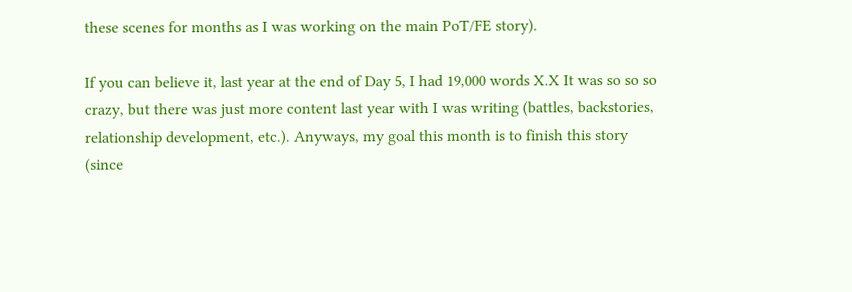these scenes for months as I was working on the main PoT/FE story).

If you can believe it, last year at the end of Day 5, I had 19,000 words X.X It was so so so crazy, but there was just more content last year with I was writing (battles, backstories, relationship development, etc.). Anyways, my goal this month is to finish this story (since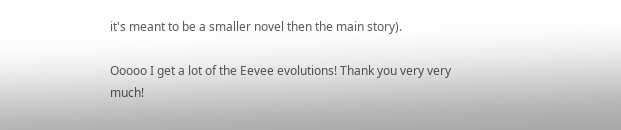it's meant to be a smaller novel then the main story).

Ooooo I get a lot of the Eevee evolutions! Thank you very very much!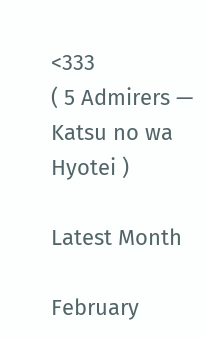<333
( 5 Admirers — Katsu no wa Hyotei )

Latest Month

February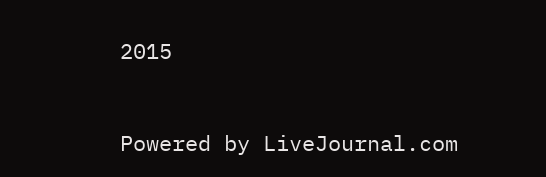2015


Powered by LiveJournal.com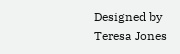Designed by Teresa Jones